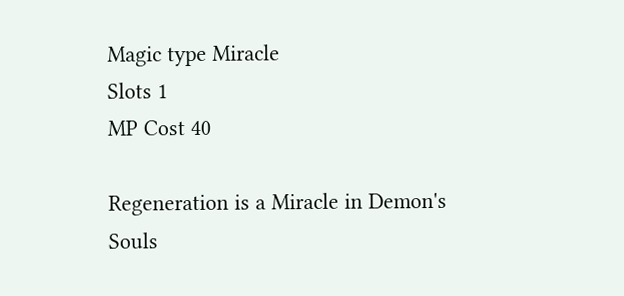Magic type Miracle
Slots 1
MP Cost 40

Regeneration is a Miracle in Demon's Souls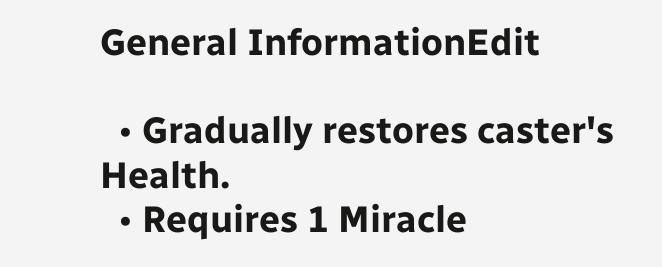General InformationEdit

  • Gradually restores caster's Health.
  • Requires 1 Miracle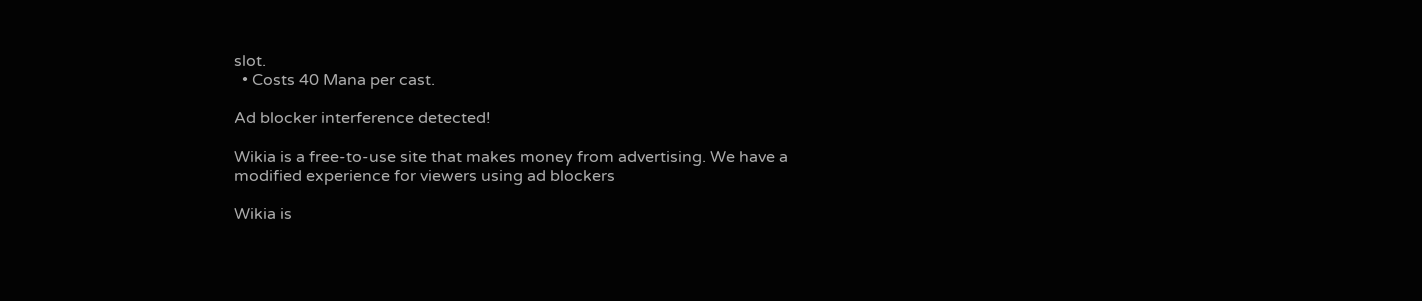slot.
  • Costs 40 Mana per cast.

Ad blocker interference detected!

Wikia is a free-to-use site that makes money from advertising. We have a modified experience for viewers using ad blockers

Wikia is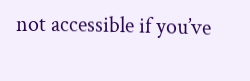not accessible if you’ve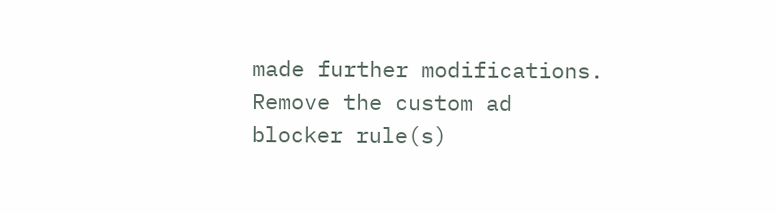made further modifications. Remove the custom ad blocker rule(s)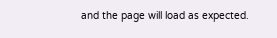and the page will load as expected.